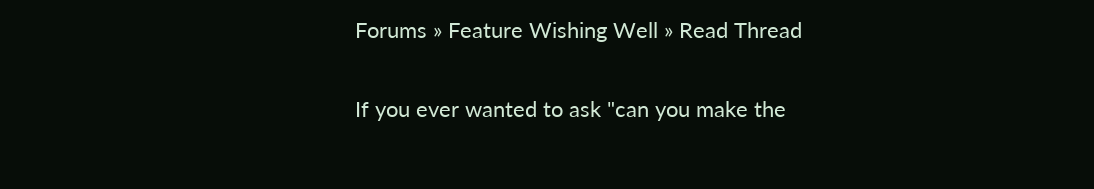Forums » Feature Wishing Well » Read Thread

If you ever wanted to ask "can you make the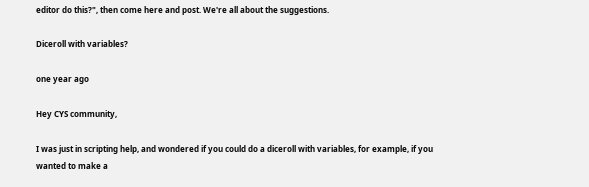editor do this?", then come here and post. We're all about the suggestions.

Diceroll with variables?

one year ago

Hey CYS community,

I was just in scripting help, and wondered if you could do a diceroll with variables, for example, if you wanted to make a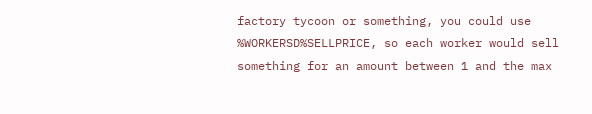factory tycoon or something, you could use %WORKERSD%SELLPRICE, so each worker would sell something for an amount between 1 and the max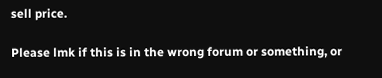sell price.

Please lmk if this is in the wrong forum or something, or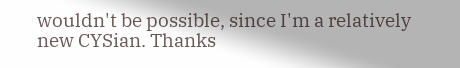wouldn't be possible, since I'm a relatively new CYSian. Thanks